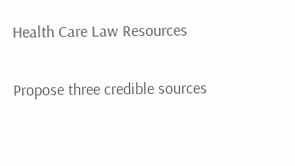Health Care Law Resources

Propose three credible sources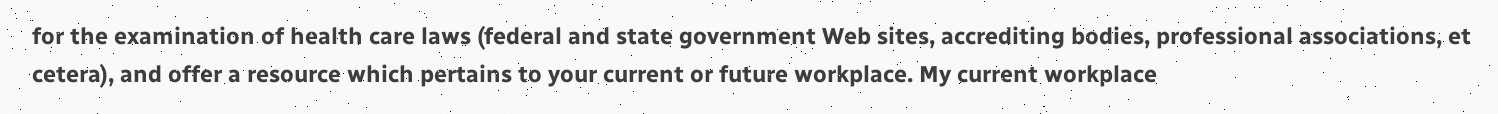for the examination of health care laws (federal and state government Web sites, accrediting bodies, professional associations, et cetera), and offer a resource which pertains to your current or future workplace. My current workplace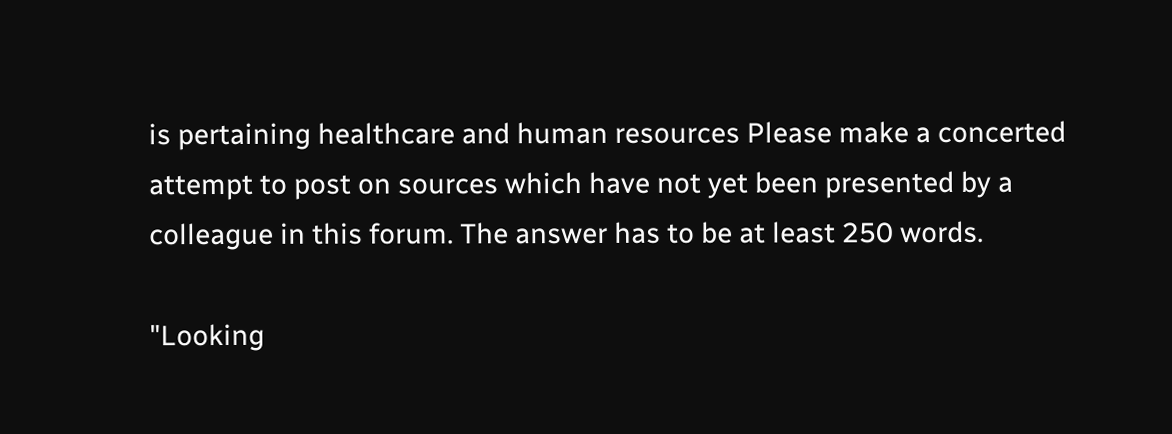is pertaining healthcare and human resources Please make a concerted attempt to post on sources which have not yet been presented by a colleague in this forum. The answer has to be at least 250 words.

"Looking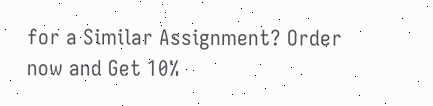for a Similar Assignment? Order now and Get 10%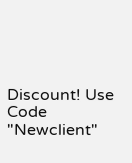Discount! Use Code "Newclient"